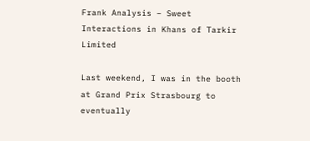Frank Analysis – Sweet Interactions in Khans of Tarkir Limited

Last weekend, I was in the booth at Grand Prix Strasbourg to eventually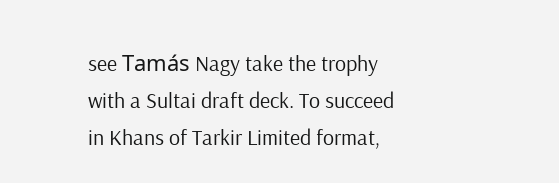see Tamás Nagy take the trophy with a Sultai draft deck. To succeed in Khans of Tarkir Limited format,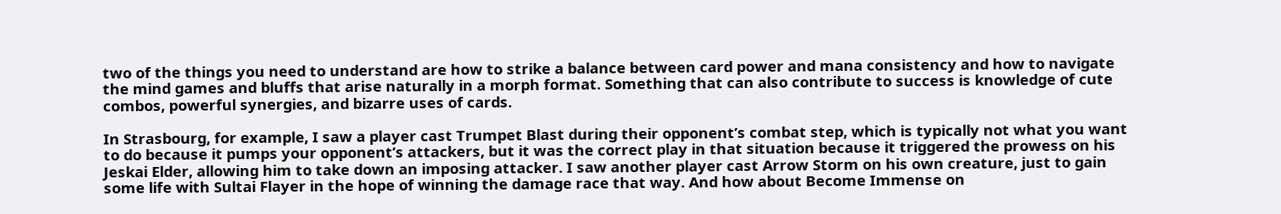two of the things you need to understand are how to strike a balance between card power and mana consistency and how to navigate the mind games and bluffs that arise naturally in a morph format. Something that can also contribute to success is knowledge of cute combos, powerful synergies, and bizarre uses of cards.

In Strasbourg, for example, I saw a player cast Trumpet Blast during their opponent’s combat step, which is typically not what you want to do because it pumps your opponent’s attackers, but it was the correct play in that situation because it triggered the prowess on his Jeskai Elder, allowing him to take down an imposing attacker. I saw another player cast Arrow Storm on his own creature, just to gain some life with Sultai Flayer in the hope of winning the damage race that way. And how about Become Immense on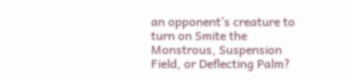an opponent’s creature to turn on Smite the Monstrous, Suspension Field, or Deflecting Palm?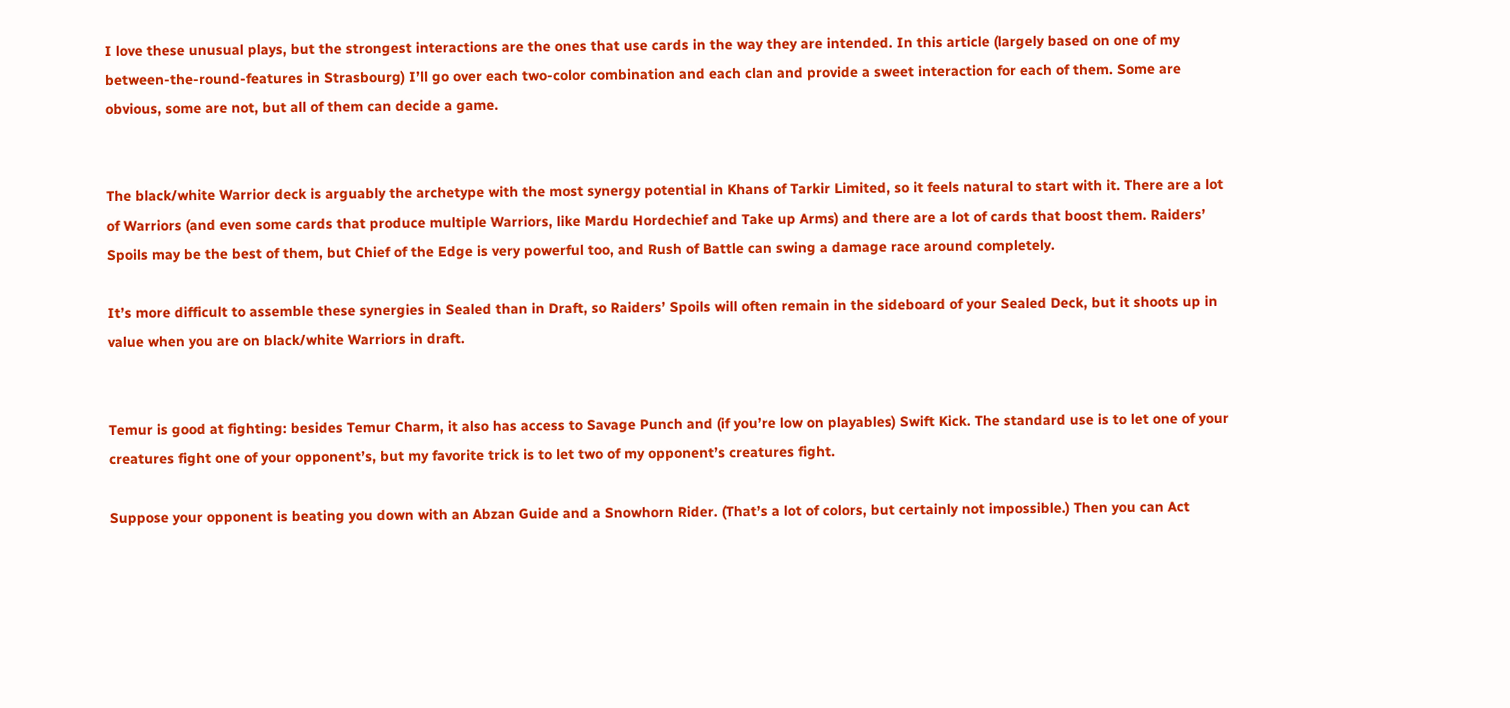I love these unusual plays, but the strongest interactions are the ones that use cards in the way they are intended. In this article (largely based on one of my between-the-round-features in Strasbourg) I’ll go over each two-color combination and each clan and provide a sweet interaction for each of them. Some are obvious, some are not, but all of them can decide a game.


The black/white Warrior deck is arguably the archetype with the most synergy potential in Khans of Tarkir Limited, so it feels natural to start with it. There are a lot of Warriors (and even some cards that produce multiple Warriors, like Mardu Hordechief and Take up Arms) and there are a lot of cards that boost them. Raiders’ Spoils may be the best of them, but Chief of the Edge is very powerful too, and Rush of Battle can swing a damage race around completely.

It’s more difficult to assemble these synergies in Sealed than in Draft, so Raiders’ Spoils will often remain in the sideboard of your Sealed Deck, but it shoots up in value when you are on black/white Warriors in draft.


Temur is good at fighting: besides Temur Charm, it also has access to Savage Punch and (if you’re low on playables) Swift Kick. The standard use is to let one of your creatures fight one of your opponent’s, but my favorite trick is to let two of my opponent’s creatures fight.

Suppose your opponent is beating you down with an Abzan Guide and a Snowhorn Rider. (That’s a lot of colors, but certainly not impossible.) Then you can Act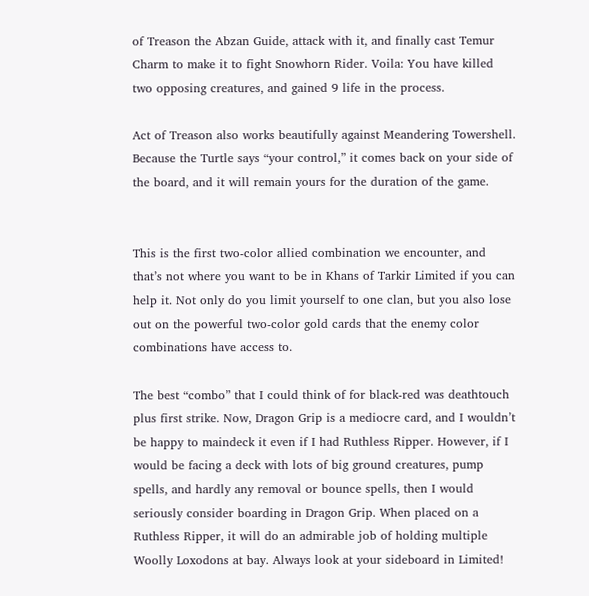of Treason the Abzan Guide, attack with it, and finally cast Temur Charm to make it to fight Snowhorn Rider. Voila: You have killed two opposing creatures, and gained 9 life in the process.

Act of Treason also works beautifully against Meandering Towershell. Because the Turtle says “your control,” it comes back on your side of the board, and it will remain yours for the duration of the game.


This is the first two-color allied combination we encounter, and that’s not where you want to be in Khans of Tarkir Limited if you can help it. Not only do you limit yourself to one clan, but you also lose out on the powerful two-color gold cards that the enemy color combinations have access to.

The best “combo” that I could think of for black-red was deathtouch plus first strike. Now, Dragon Grip is a mediocre card, and I wouldn’t be happy to maindeck it even if I had Ruthless Ripper. However, if I would be facing a deck with lots of big ground creatures, pump spells, and hardly any removal or bounce spells, then I would seriously consider boarding in Dragon Grip. When placed on a Ruthless Ripper, it will do an admirable job of holding multiple Woolly Loxodons at bay. Always look at your sideboard in Limited!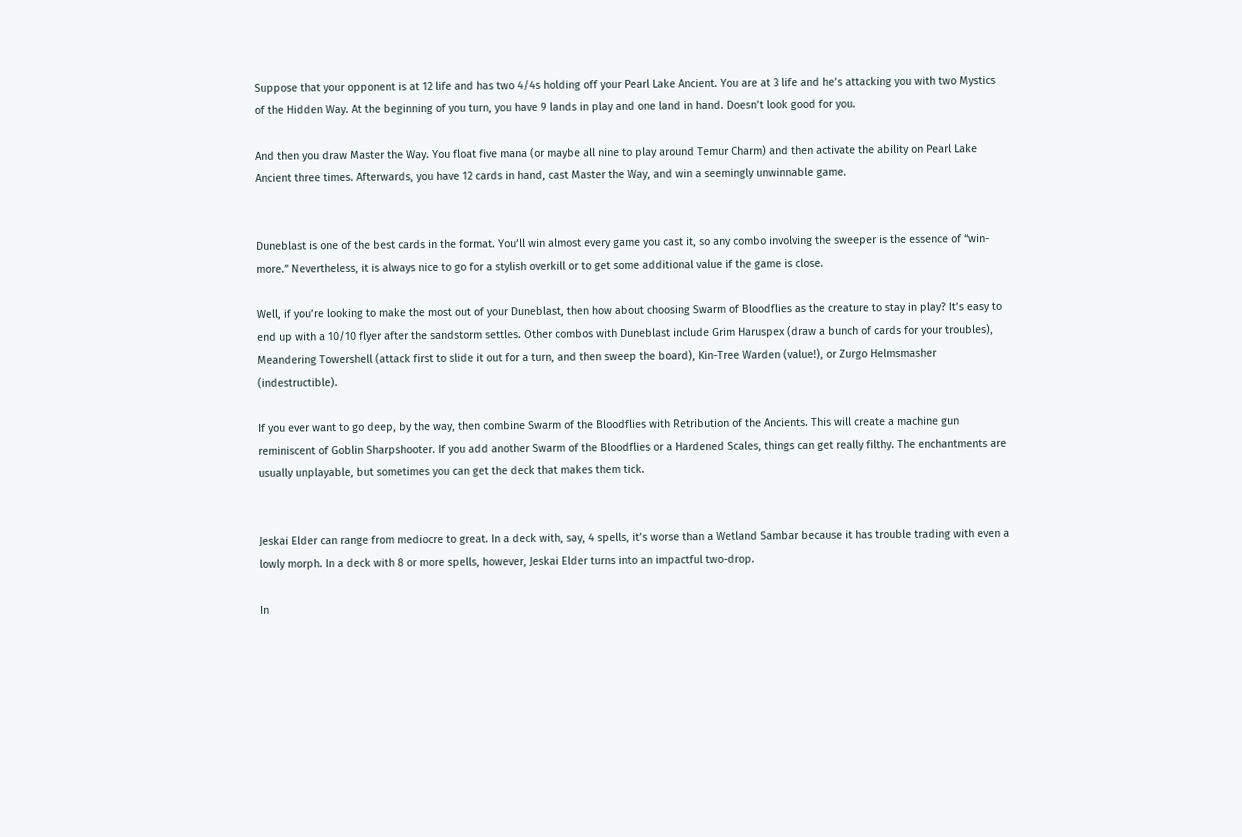Suppose that your opponent is at 12 life and has two 4/4s holding off your Pearl Lake Ancient. You are at 3 life and he’s attacking you with two Mystics of the Hidden Way. At the beginning of you turn, you have 9 lands in play and one land in hand. Doesn’t look good for you.

And then you draw Master the Way. You float five mana (or maybe all nine to play around Temur Charm) and then activate the ability on Pearl Lake Ancient three times. Afterwards, you have 12 cards in hand, cast Master the Way, and win a seemingly unwinnable game.


Duneblast is one of the best cards in the format. You’ll win almost every game you cast it, so any combo involving the sweeper is the essence of “win-more.” Nevertheless, it is always nice to go for a stylish overkill or to get some additional value if the game is close.

Well, if you’re looking to make the most out of your Duneblast, then how about choosing Swarm of Bloodflies as the creature to stay in play? It’s easy to end up with a 10/10 flyer after the sandstorm settles. Other combos with Duneblast include Grim Haruspex (draw a bunch of cards for your troubles), Meandering Towershell (attack first to slide it out for a turn, and then sweep the board), Kin-Tree Warden (value!), or Zurgo Helmsmasher (indestructible).

If you ever want to go deep, by the way, then combine Swarm of the Bloodflies with Retribution of the Ancients. This will create a machine gun reminiscent of Goblin Sharpshooter. If you add another Swarm of the Bloodflies or a Hardened Scales, things can get really filthy. The enchantments are usually unplayable, but sometimes you can get the deck that makes them tick.


Jeskai Elder can range from mediocre to great. In a deck with, say, 4 spells, it’s worse than a Wetland Sambar because it has trouble trading with even a lowly morph. In a deck with 8 or more spells, however, Jeskai Elder turns into an impactful two-drop.

In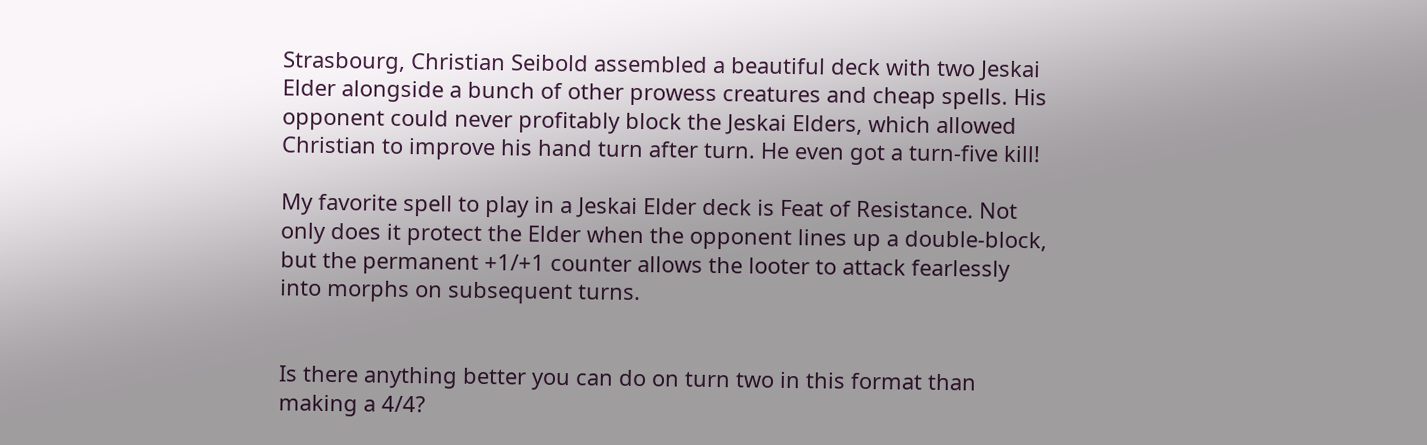Strasbourg, Christian Seibold assembled a beautiful deck with two Jeskai Elder alongside a bunch of other prowess creatures and cheap spells. His opponent could never profitably block the Jeskai Elders, which allowed Christian to improve his hand turn after turn. He even got a turn-five kill!

My favorite spell to play in a Jeskai Elder deck is Feat of Resistance. Not only does it protect the Elder when the opponent lines up a double-block, but the permanent +1/+1 counter allows the looter to attack fearlessly into morphs on subsequent turns.


Is there anything better you can do on turn two in this format than making a 4/4?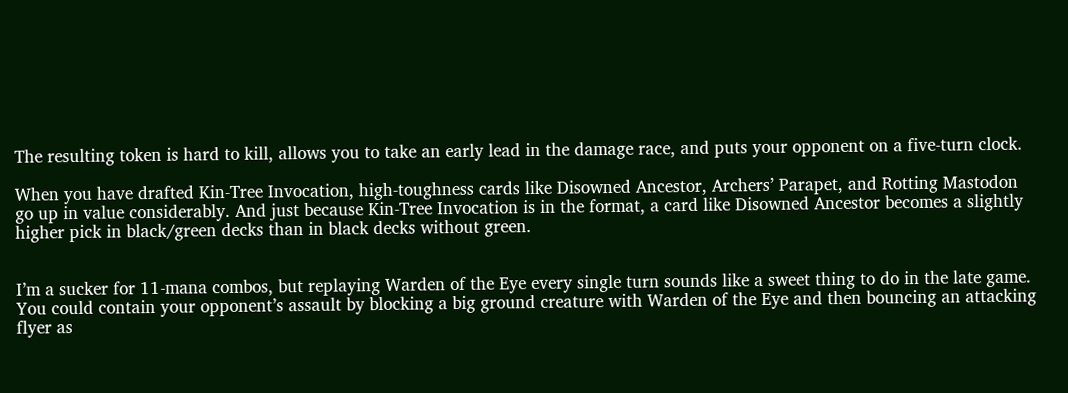The resulting token is hard to kill, allows you to take an early lead in the damage race, and puts your opponent on a five-turn clock.

When you have drafted Kin-Tree Invocation, high-toughness cards like Disowned Ancestor, Archers’ Parapet, and Rotting Mastodon go up in value considerably. And just because Kin-Tree Invocation is in the format, a card like Disowned Ancestor becomes a slightly higher pick in black/green decks than in black decks without green.


I’m a sucker for 11-mana combos, but replaying Warden of the Eye every single turn sounds like a sweet thing to do in the late game. You could contain your opponent’s assault by blocking a big ground creature with Warden of the Eye and then bouncing an attacking flyer as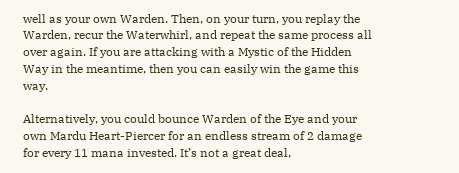well as your own Warden. Then, on your turn, you replay the Warden, recur the Waterwhirl, and repeat the same process all over again. If you are attacking with a Mystic of the Hidden Way in the meantime, then you can easily win the game this way.

Alternatively, you could bounce Warden of the Eye and your own Mardu Heart-Piercer for an endless stream of 2 damage for every 11 mana invested. It’s not a great deal,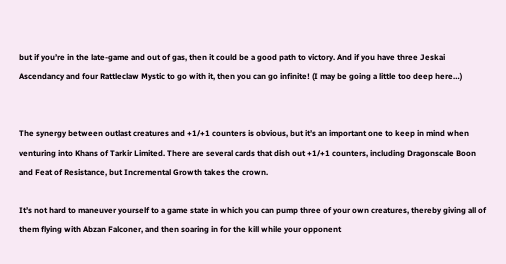but if you’re in the late-game and out of gas, then it could be a good path to victory. And if you have three Jeskai Ascendancy and four Rattleclaw Mystic to go with it, then you can go infinite! (I may be going a little too deep here…)


The synergy between outlast creatures and +1/+1 counters is obvious, but it’s an important one to keep in mind when venturing into Khans of Tarkir Limited. There are several cards that dish out +1/+1 counters, including Dragonscale Boon and Feat of Resistance, but Incremental Growth takes the crown.

It’s not hard to maneuver yourself to a game state in which you can pump three of your own creatures, thereby giving all of them flying with Abzan Falconer, and then soaring in for the kill while your opponent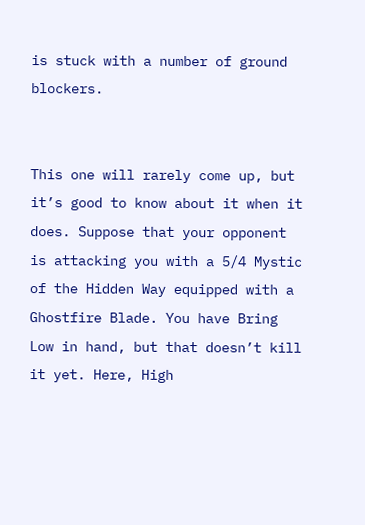is stuck with a number of ground blockers.


This one will rarely come up, but it’s good to know about it when it does. Suppose that your opponent is attacking you with a 5/4 Mystic of the Hidden Way equipped with a Ghostfire Blade. You have Bring Low in hand, but that doesn’t kill it yet. Here, High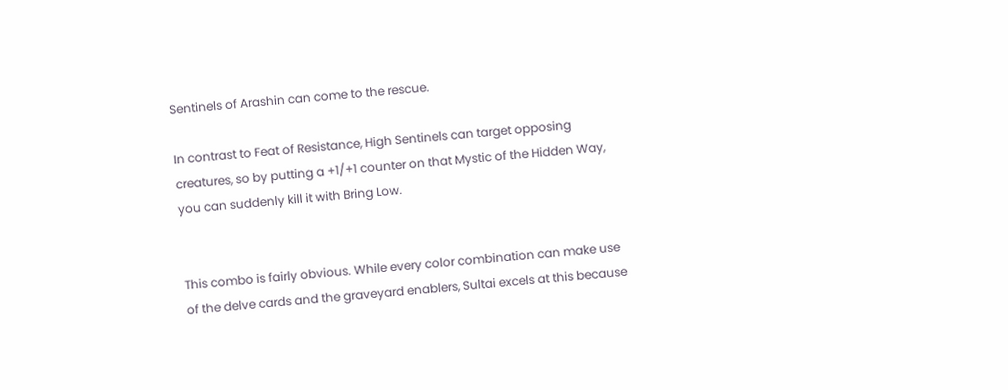Sentinels of Arashin can come to the rescue.

In contrast to Feat of Resistance, High Sentinels can target opposing creatures, so by putting a +1/+1 counter on that Mystic of the Hidden Way, you can suddenly kill it with Bring Low.


This combo is fairly obvious. While every color combination can make use of the delve cards and the graveyard enablers, Sultai excels at this because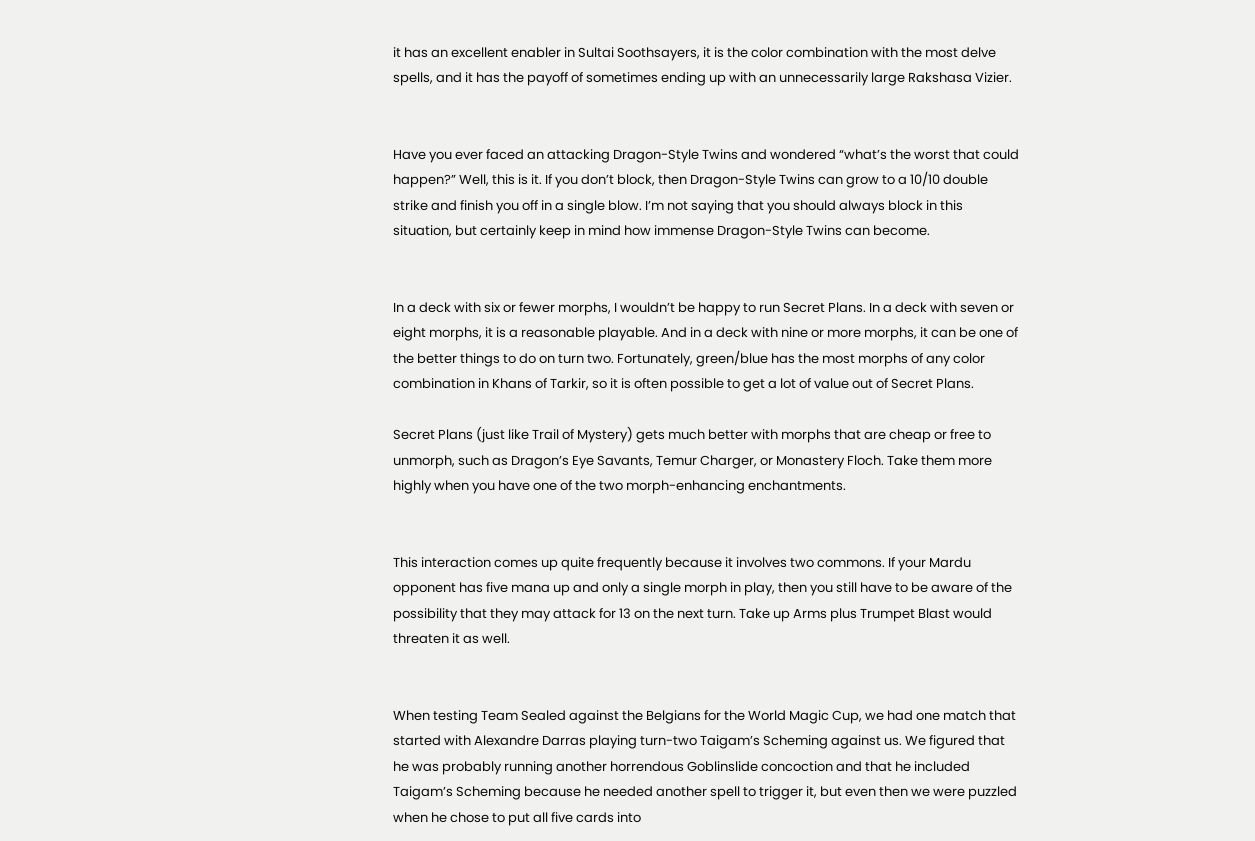it has an excellent enabler in Sultai Soothsayers, it is the color combination with the most delve spells, and it has the payoff of sometimes ending up with an unnecessarily large Rakshasa Vizier.


Have you ever faced an attacking Dragon-Style Twins and wondered “what’s the worst that could happen?” Well, this is it. If you don’t block, then Dragon-Style Twins can grow to a 10/10 double strike and finish you off in a single blow. I’m not saying that you should always block in this situation, but certainly keep in mind how immense Dragon-Style Twins can become.


In a deck with six or fewer morphs, I wouldn’t be happy to run Secret Plans. In a deck with seven or eight morphs, it is a reasonable playable. And in a deck with nine or more morphs, it can be one of the better things to do on turn two. Fortunately, green/blue has the most morphs of any color combination in Khans of Tarkir, so it is often possible to get a lot of value out of Secret Plans.

Secret Plans (just like Trail of Mystery) gets much better with morphs that are cheap or free to unmorph, such as Dragon’s Eye Savants, Temur Charger, or Monastery Floch. Take them more highly when you have one of the two morph-enhancing enchantments.


This interaction comes up quite frequently because it involves two commons. If your Mardu opponent has five mana up and only a single morph in play, then you still have to be aware of the possibility that they may attack for 13 on the next turn. Take up Arms plus Trumpet Blast would threaten it as well.


When testing Team Sealed against the Belgians for the World Magic Cup, we had one match that started with Alexandre Darras playing turn-two Taigam’s Scheming against us. We figured that he was probably running another horrendous Goblinslide concoction and that he included Taigam’s Scheming because he needed another spell to trigger it, but even then we were puzzled when he chose to put all five cards into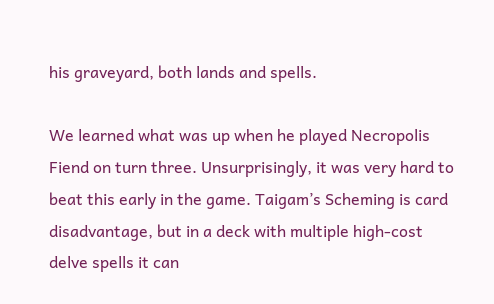his graveyard, both lands and spells.

We learned what was up when he played Necropolis Fiend on turn three. Unsurprisingly, it was very hard to beat this early in the game. Taigam’s Scheming is card disadvantage, but in a deck with multiple high-cost delve spells it can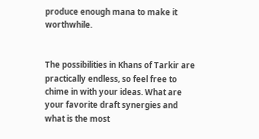produce enough mana to make it worthwhile.


The possibilities in Khans of Tarkir are practically endless, so feel free to chime in with your ideas. What are your favorite draft synergies and what is the most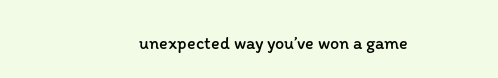unexpected way you’ve won a game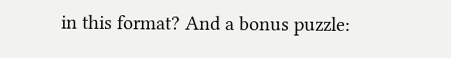in this format? And a bonus puzzle: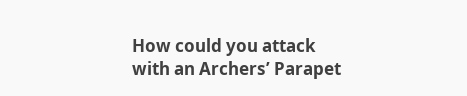How could you attack with an Archers’ Parapet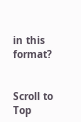in this format?


Scroll to Top